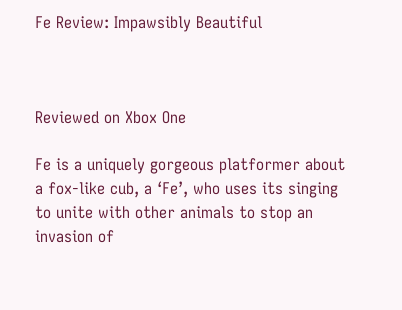Fe Review: Impawsibly Beautiful



Reviewed on Xbox One

Fe is a uniquely gorgeous platformer about a fox-like cub, a ‘Fe’, who uses its singing to unite with other animals to stop an invasion of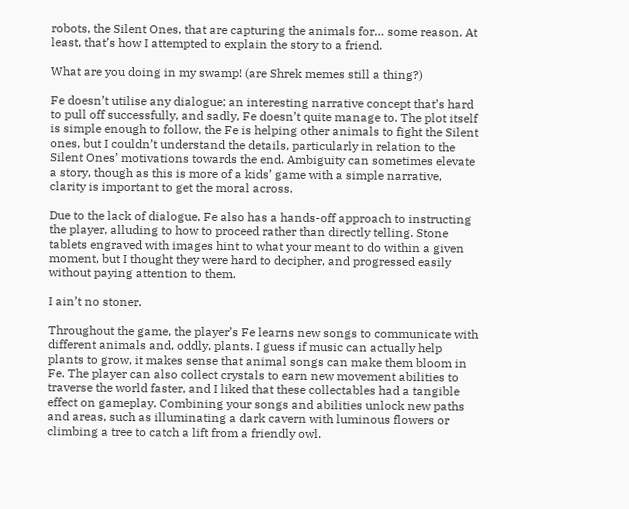robots, the Silent Ones, that are capturing the animals for… some reason. At least, that’s how I attempted to explain the story to a friend.

What are you doing in my swamp! (are Shrek memes still a thing?)

Fe doesn’t utilise any dialogue; an interesting narrative concept that’s hard to pull off successfully, and sadly, Fe doesn’t quite manage to. The plot itself is simple enough to follow, the Fe is helping other animals to fight the Silent ones, but I couldn’t understand the details, particularly in relation to the Silent Ones’ motivations towards the end. Ambiguity can sometimes elevate a story, though as this is more of a kids’ game with a simple narrative, clarity is important to get the moral across.

Due to the lack of dialogue, Fe also has a hands-off approach to instructing the player, alluding to how to proceed rather than directly telling. Stone tablets engraved with images hint to what your meant to do within a given moment, but I thought they were hard to decipher, and progressed easily without paying attention to them.

I ain’t no stoner.

Throughout the game, the player’s Fe learns new songs to communicate with different animals and, oddly, plants. I guess if music can actually help plants to grow, it makes sense that animal songs can make them bloom in Fe. The player can also collect crystals to earn new movement abilities to traverse the world faster, and I liked that these collectables had a tangible effect on gameplay. Combining your songs and abilities unlock new paths and areas, such as illuminating a dark cavern with luminous flowers or climbing a tree to catch a lift from a friendly owl.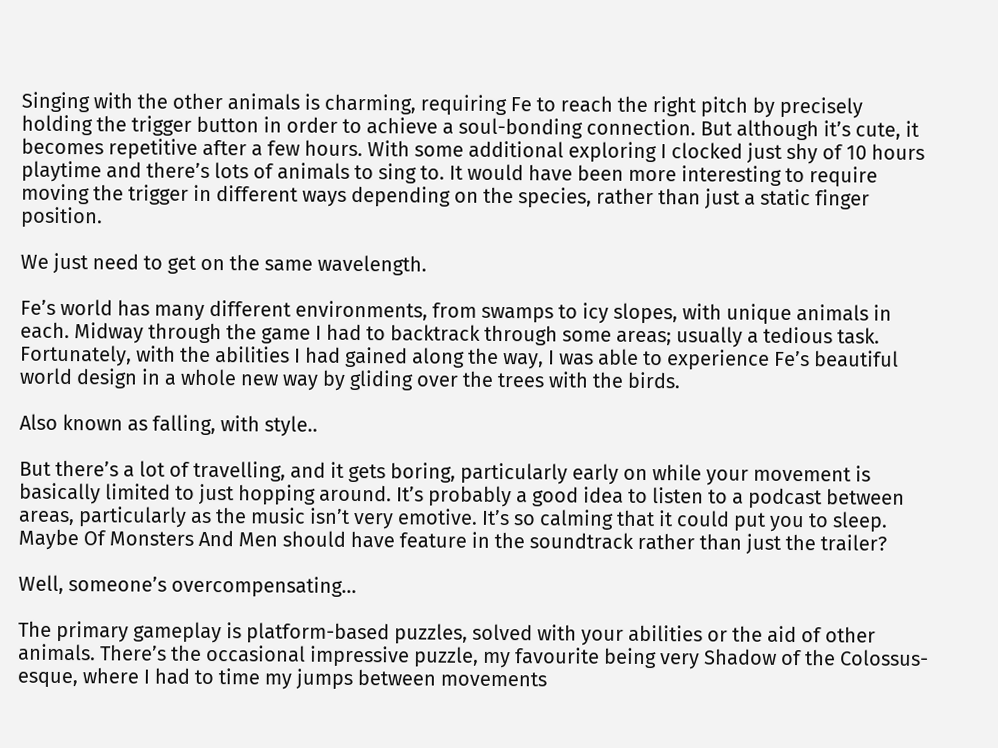Singing with the other animals is charming, requiring Fe to reach the right pitch by precisely holding the trigger button in order to achieve a soul-bonding connection. But although it’s cute, it becomes repetitive after a few hours. With some additional exploring I clocked just shy of 10 hours playtime and there’s lots of animals to sing to. It would have been more interesting to require moving the trigger in different ways depending on the species, rather than just a static finger position.

We just need to get on the same wavelength.

Fe’s world has many different environments, from swamps to icy slopes, with unique animals in each. Midway through the game I had to backtrack through some areas; usually a tedious task. Fortunately, with the abilities I had gained along the way, I was able to experience Fe’s beautiful world design in a whole new way by gliding over the trees with the birds.

Also known as falling, with style..

But there’s a lot of travelling, and it gets boring, particularly early on while your movement is basically limited to just hopping around. It’s probably a good idea to listen to a podcast between areas, particularly as the music isn’t very emotive. It’s so calming that it could put you to sleep. Maybe Of Monsters And Men should have feature in the soundtrack rather than just the trailer?

Well, someone’s overcompensating…

The primary gameplay is platform-based puzzles, solved with your abilities or the aid of other animals. There’s the occasional impressive puzzle, my favourite being very Shadow of the Colossus-esque, where I had to time my jumps between movements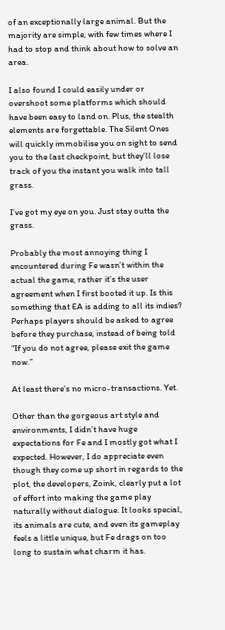of an exceptionally large animal. But the majority are simple, with few times where I had to stop and think about how to solve an area.

I also found I could easily under or overshoot some platforms which should have been easy to land on. Plus, the stealth elements are forgettable. The Silent Ones will quickly immobilise you on sight to send you to the last checkpoint, but they’ll lose track of you the instant you walk into tall grass.

I’ve got my eye on you. Just stay outta the grass.

Probably the most annoying thing I encountered during Fe wasn’t within the actual the game, rather it’s the user agreement when I first booted it up. Is this something that EA is adding to all its indies? Perhaps players should be asked to agree before they purchase, instead of being told “If you do not agree, please exit the game now.”

At least there’s no micro-transactions. Yet.

Other than the gorgeous art style and environments, I didn’t have huge expectations for Fe and I mostly got what I expected. However, I do appreciate even though they come up short in regards to the plot, the developers, Zoink, clearly put a lot of effort into making the game play naturally without dialogue. It looks special, its animals are cute, and even its gameplay feels a little unique, but Fe drags on too long to sustain what charm it has.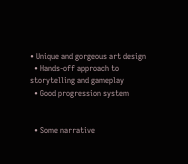• Unique and gorgeous art design
  • Hands-off approach to storytelling and gameplay
  • Good progression system


  • Some narrative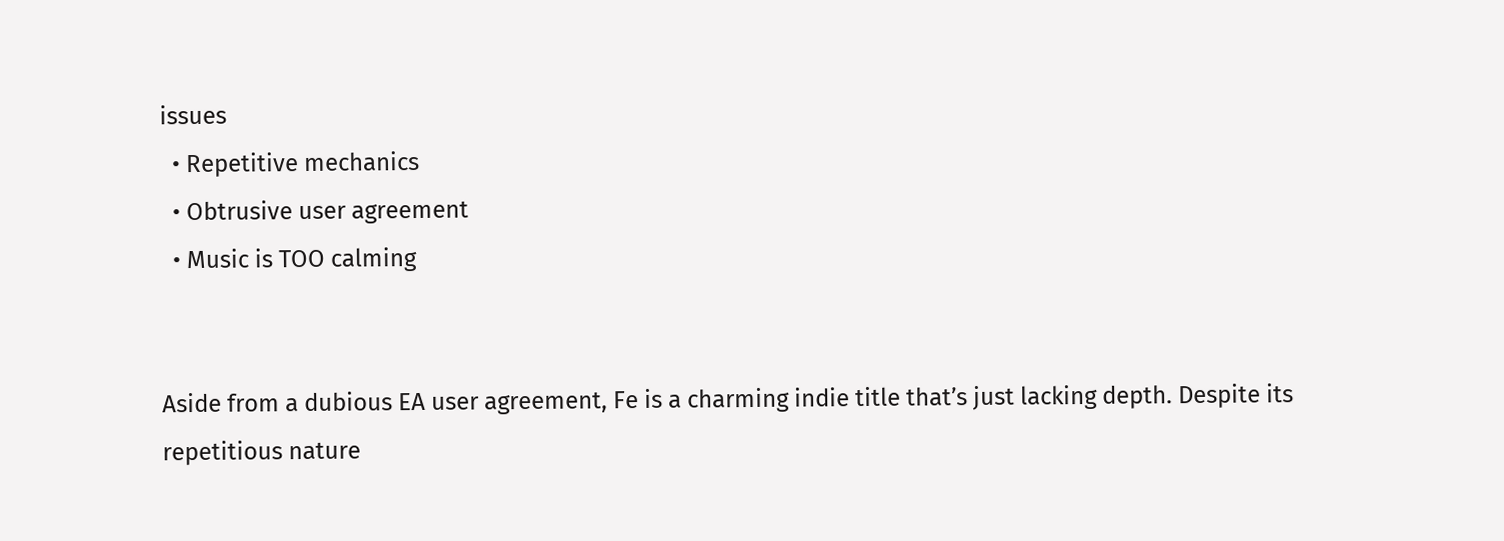issues
  • Repetitive mechanics
  • Obtrusive user agreement
  • Music is TOO calming


Aside from a dubious EA user agreement, Fe is a charming indie title that’s just lacking depth. Despite its repetitious nature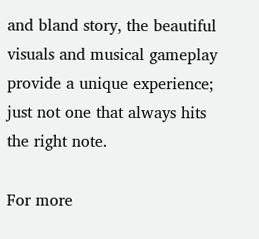and bland story, the beautiful visuals and musical gameplay provide a unique experience; just not one that always hits the right note.

For more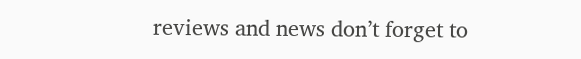reviews and news don’t forget to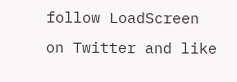follow LoadScreen on Twitter and like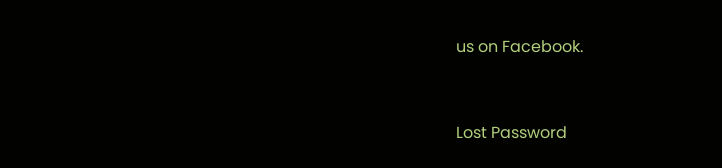us on Facebook.


Lost Password